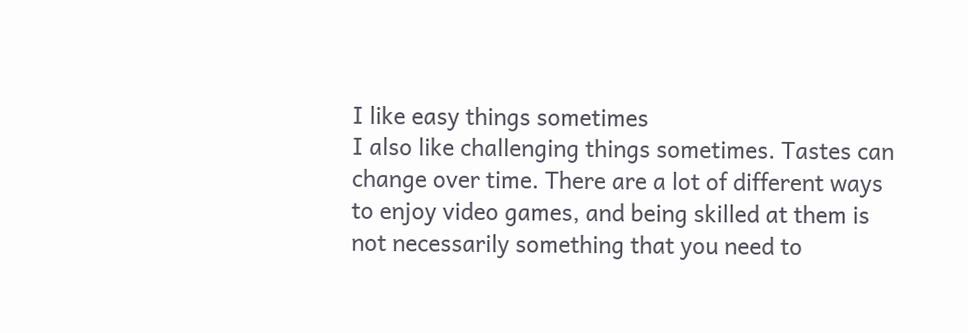I like easy things sometimes
I also like challenging things sometimes. Tastes can change over time. There are a lot of different ways to enjoy video games, and being skilled at them is not necessarily something that you need to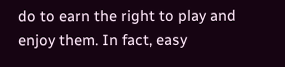do to earn the right to play and enjoy them. In fact, easy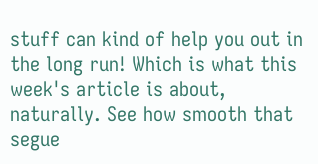stuff can kind of help you out in the long run! Which is what this week's article is about, naturally. See how smooth that segue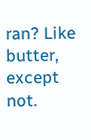ran? Like butter, except not.